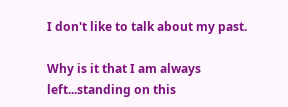I don't like to talk about my past.

Why is it that I am always left...standing on this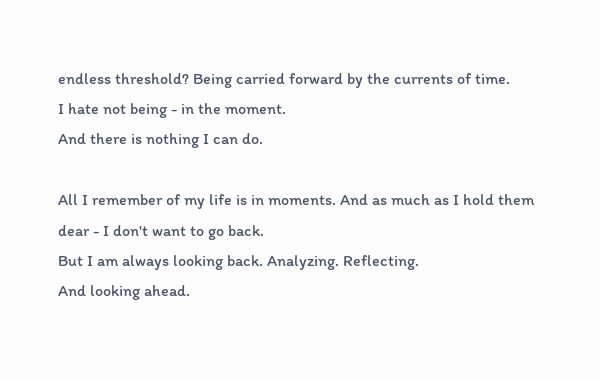endless threshold? Being carried forward by the currents of time.
I hate not being - in the moment.
And there is nothing I can do.

All I remember of my life is in moments. And as much as I hold them dear - I don't want to go back.
But I am always looking back. Analyzing. Reflecting.
And looking ahead.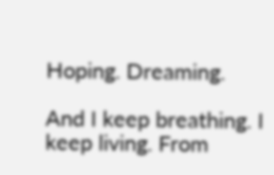Hoping. Dreaming.

And I keep breathing. I keep living. From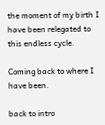the moment of my birth I have been relegated to this endless cycle.

Coming back to where I have been.

back to intro